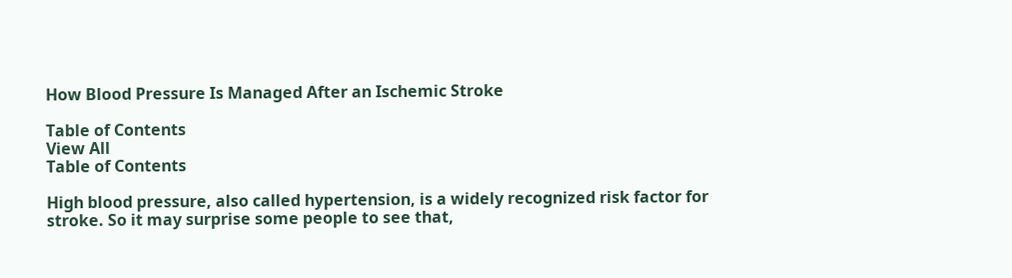How Blood Pressure Is Managed After an Ischemic Stroke

Table of Contents
View All
Table of Contents

High blood pressure, also called hypertension, is a widely recognized risk factor for stroke. So it may surprise some people to see that,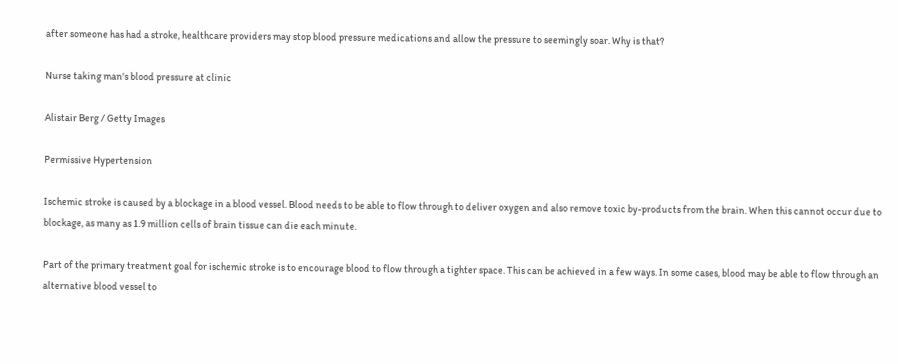after someone has had a stroke, healthcare providers may stop blood pressure medications and allow the pressure to seemingly soar. Why is that?

Nurse taking man's blood pressure at clinic

Alistair Berg / Getty Images

Permissive Hypertension

Ischemic stroke is caused by a blockage in a blood vessel. Blood needs to be able to flow through to deliver oxygen and also remove toxic by-products from the brain. When this cannot occur due to blockage, as many as 1.9 million cells of brain tissue can die each minute.

Part of the primary treatment goal for ischemic stroke is to encourage blood to flow through a tighter space. This can be achieved in a few ways. In some cases, blood may be able to flow through an alternative blood vessel to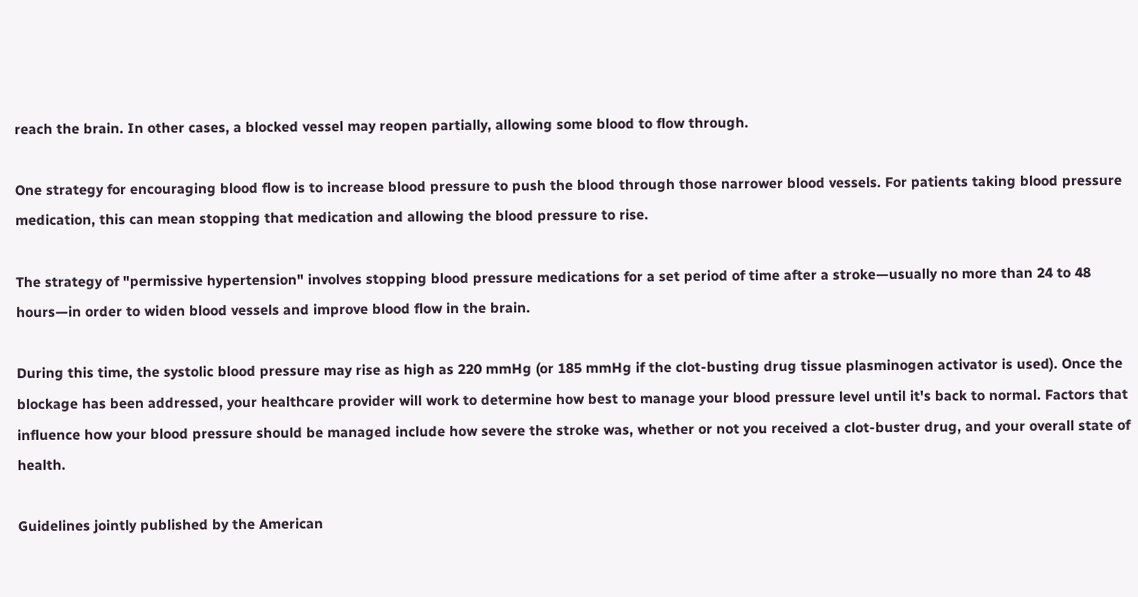reach the brain. In other cases, a blocked vessel may reopen partially, allowing some blood to flow through.

One strategy for encouraging blood flow is to increase blood pressure to push the blood through those narrower blood vessels. For patients taking blood pressure medication, this can mean stopping that medication and allowing the blood pressure to rise.

The strategy of "permissive hypertension" involves stopping blood pressure medications for a set period of time after a stroke—usually no more than 24 to 48 hours—in order to widen blood vessels and improve blood flow in the brain.

During this time, the systolic blood pressure may rise as high as 220 mmHg (or 185 mmHg if the clot-busting drug tissue plasminogen activator is used). Once the blockage has been addressed, your healthcare provider will work to determine how best to manage your blood pressure level until it's back to normal. Factors that influence how your blood pressure should be managed include how severe the stroke was, whether or not you received a clot-buster drug, and your overall state of health.

Guidelines jointly published by the American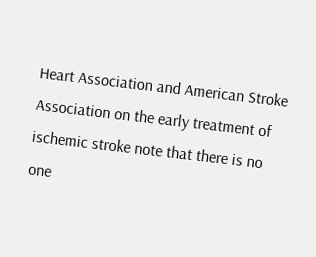Heart Association and American Stroke Association on the early treatment of ischemic stroke note that there is no one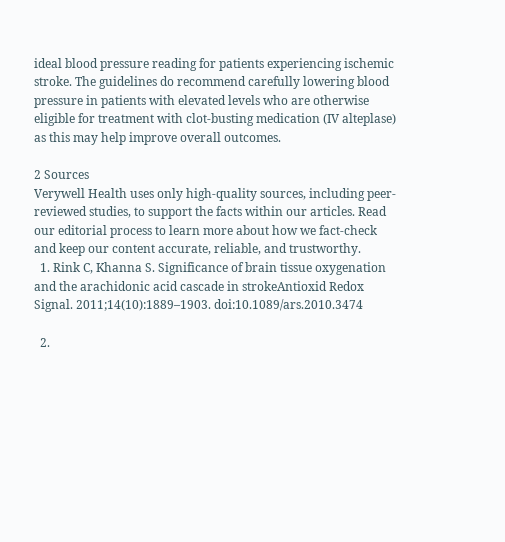ideal blood pressure reading for patients experiencing ischemic stroke. The guidelines do recommend carefully lowering blood pressure in patients with elevated levels who are otherwise eligible for treatment with clot-busting medication (IV alteplase) as this may help improve overall outcomes.

2 Sources
Verywell Health uses only high-quality sources, including peer-reviewed studies, to support the facts within our articles. Read our editorial process to learn more about how we fact-check and keep our content accurate, reliable, and trustworthy.
  1. Rink C, Khanna S. Significance of brain tissue oxygenation and the arachidonic acid cascade in strokeAntioxid Redox Signal. 2011;14(10):1889–1903. doi:10.1089/ars.2010.3474

  2.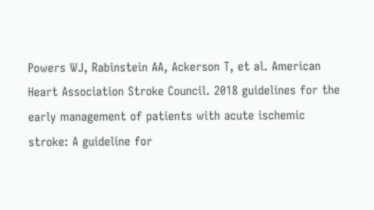Powers WJ, Rabinstein AA, Ackerson T, et al. American Heart Association Stroke Council. 2018 guidelines for the early management of patients with acute ischemic stroke: A guideline for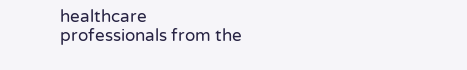healthcare professionals from the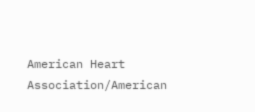American Heart Association/American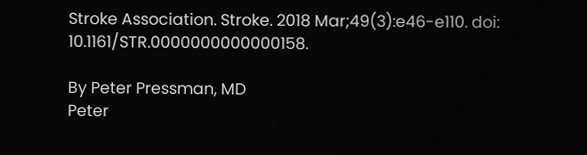Stroke Association. Stroke. 2018 Mar;49(3):e46-e110. doi: 10.1161/STR.0000000000000158.

By Peter Pressman, MD
Peter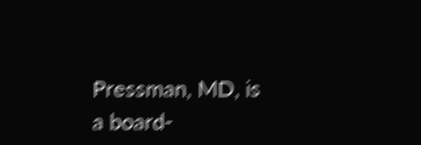Pressman, MD, is a board-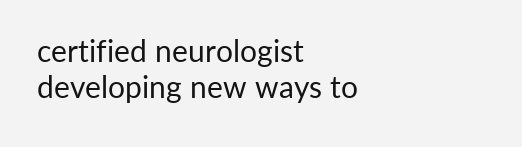certified neurologist developing new ways to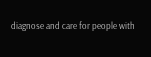diagnose and care for people with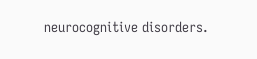neurocognitive disorders.